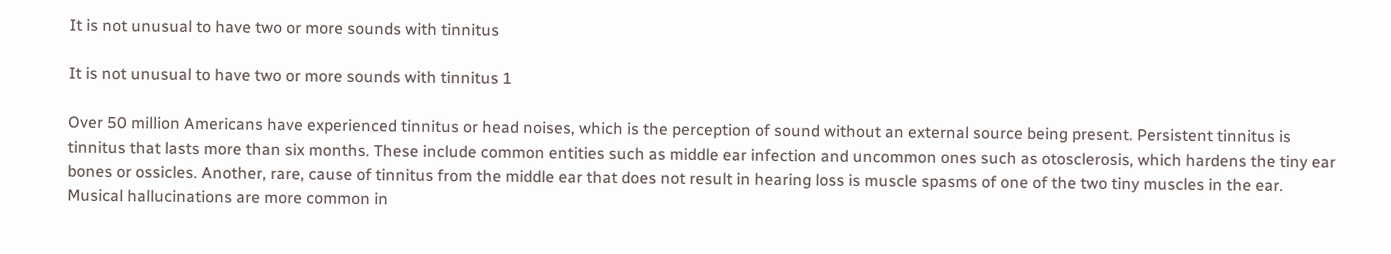It is not unusual to have two or more sounds with tinnitus

It is not unusual to have two or more sounds with tinnitus 1

Over 50 million Americans have experienced tinnitus or head noises, which is the perception of sound without an external source being present. Persistent tinnitus is tinnitus that lasts more than six months. These include common entities such as middle ear infection and uncommon ones such as otosclerosis, which hardens the tiny ear bones or ossicles. Another, rare, cause of tinnitus from the middle ear that does not result in hearing loss is muscle spasms of one of the two tiny muscles in the ear. Musical hallucinations are more common in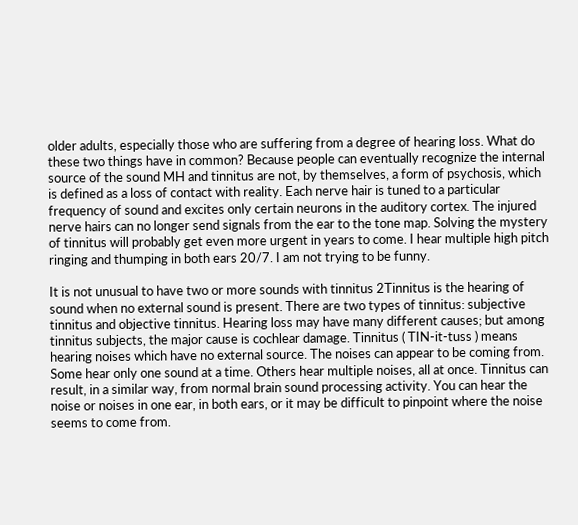older adults, especially those who are suffering from a degree of hearing loss. What do these two things have in common? Because people can eventually recognize the internal source of the sound MH and tinnitus are not, by themselves, a form of psychosis, which is defined as a loss of contact with reality. Each nerve hair is tuned to a particular frequency of sound and excites only certain neurons in the auditory cortex. The injured nerve hairs can no longer send signals from the ear to the tone map. Solving the mystery of tinnitus will probably get even more urgent in years to come. I hear multiple high pitch ringing and thumping in both ears 20/7. I am not trying to be funny.

It is not unusual to have two or more sounds with tinnitus 2Tinnitus is the hearing of sound when no external sound is present. There are two types of tinnitus: subjective tinnitus and objective tinnitus. Hearing loss may have many different causes; but among tinnitus subjects, the major cause is cochlear damage. Tinnitus ( TIN-it-tuss ) means hearing noises which have no external source. The noises can appear to be coming from. Some hear only one sound at a time. Others hear multiple noises, all at once. Tinnitus can result, in a similar way, from normal brain sound processing activity. You can hear the noise or noises in one ear, in both ears, or it may be difficult to pinpoint where the noise seems to come from.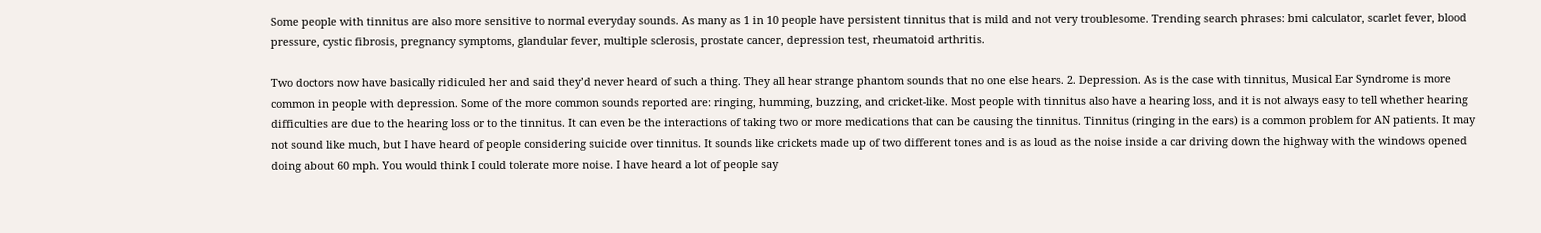Some people with tinnitus are also more sensitive to normal everyday sounds. As many as 1 in 10 people have persistent tinnitus that is mild and not very troublesome. Trending search phrases: bmi calculator, scarlet fever, blood pressure, cystic fibrosis, pregnancy symptoms, glandular fever, multiple sclerosis, prostate cancer, depression test, rheumatoid arthritis.

Two doctors now have basically ridiculed her and said they’d never heard of such a thing. They all hear strange phantom sounds that no one else hears. 2. Depression. As is the case with tinnitus, Musical Ear Syndrome is more common in people with depression. Some of the more common sounds reported are: ringing, humming, buzzing, and cricket-like. Most people with tinnitus also have a hearing loss, and it is not always easy to tell whether hearing difficulties are due to the hearing loss or to the tinnitus. It can even be the interactions of taking two or more medications that can be causing the tinnitus. Tinnitus (ringing in the ears) is a common problem for AN patients. It may not sound like much, but I have heard of people considering suicide over tinnitus. It sounds like crickets made up of two different tones and is as loud as the noise inside a car driving down the highway with the windows opened doing about 60 mph. You would think I could tolerate more noise. I have heard a lot of people say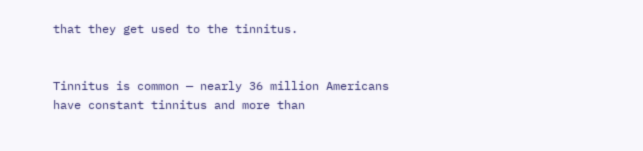that they get used to the tinnitus.


Tinnitus is common — nearly 36 million Americans have constant tinnitus and more than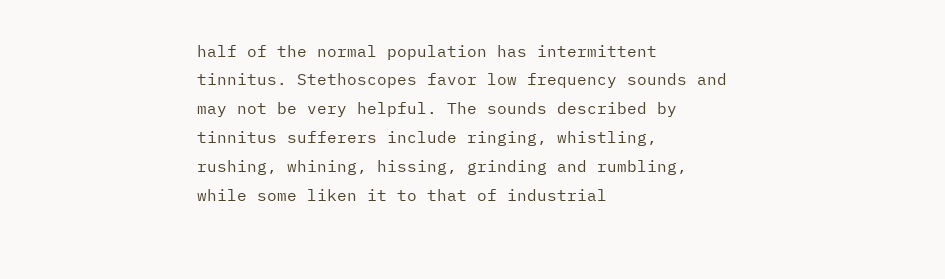half of the normal population has intermittent tinnitus. Stethoscopes favor low frequency sounds and may not be very helpful. The sounds described by tinnitus sufferers include ringing, whistling, rushing, whining, hissing, grinding and rumbling, while some liken it to that of industrial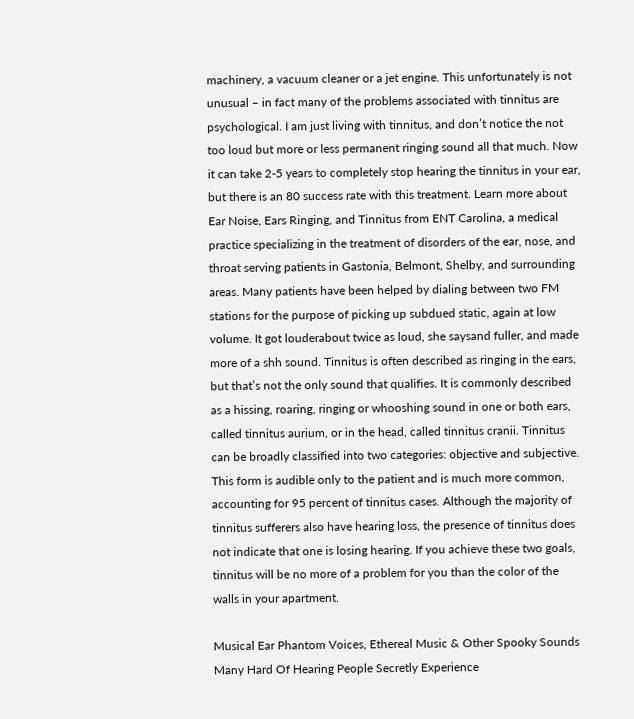machinery, a vacuum cleaner or a jet engine. This unfortunately is not unusual – in fact many of the problems associated with tinnitus are psychological. I am just living with tinnitus, and don’t notice the not too loud but more or less permanent ringing sound all that much. Now it can take 2-5 years to completely stop hearing the tinnitus in your ear, but there is an 80 success rate with this treatment. Learn more about Ear Noise, Ears Ringing, and Tinnitus from ENT Carolina, a medical practice specializing in the treatment of disorders of the ear, nose, and throat serving patients in Gastonia, Belmont, Shelby, and surrounding areas. Many patients have been helped by dialing between two FM stations for the purpose of picking up subdued static, again at low volume. It got louderabout twice as loud, she saysand fuller, and made more of a shh sound. Tinnitus is often described as ringing in the ears, but that’s not the only sound that qualifies. It is commonly described as a hissing, roaring, ringing or whooshing sound in one or both ears, called tinnitus aurium, or in the head, called tinnitus cranii. Tinnitus can be broadly classified into two categories: objective and subjective. This form is audible only to the patient and is much more common, accounting for 95 percent of tinnitus cases. Although the majority of tinnitus sufferers also have hearing loss, the presence of tinnitus does not indicate that one is losing hearing. If you achieve these two goals, tinnitus will be no more of a problem for you than the color of the walls in your apartment.

Musical Ear Phantom Voices, Ethereal Music & Other Spooky Sounds Many Hard Of Hearing People Secretly Experience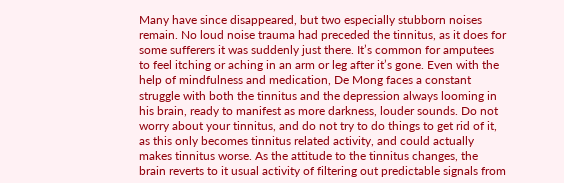Many have since disappeared, but two especially stubborn noises remain. No loud noise trauma had preceded the tinnitus, as it does for some sufferers it was suddenly just there. It’s common for amputees to feel itching or aching in an arm or leg after it’s gone. Even with the help of mindfulness and medication, De Mong faces a constant struggle with both the tinnitus and the depression always looming in his brain, ready to manifest as more darkness, louder sounds. Do not worry about your tinnitus, and do not try to do things to get rid of it, as this only becomes tinnitus related activity, and could actually makes tinnitus worse. As the attitude to the tinnitus changes, the brain reverts to it usual activity of filtering out predictable signals from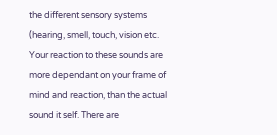the different sensory systems (hearing, smell, touch, vision etc. Your reaction to these sounds are more dependant on your frame of mind and reaction, than the actual sound it self. There are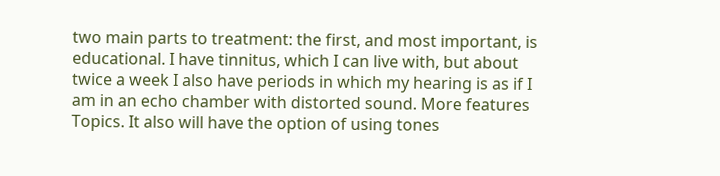two main parts to treatment: the first, and most important, is educational. I have tinnitus, which I can live with, but about twice a week I also have periods in which my hearing is as if I am in an echo chamber with distorted sound. More features Topics. It also will have the option of using tones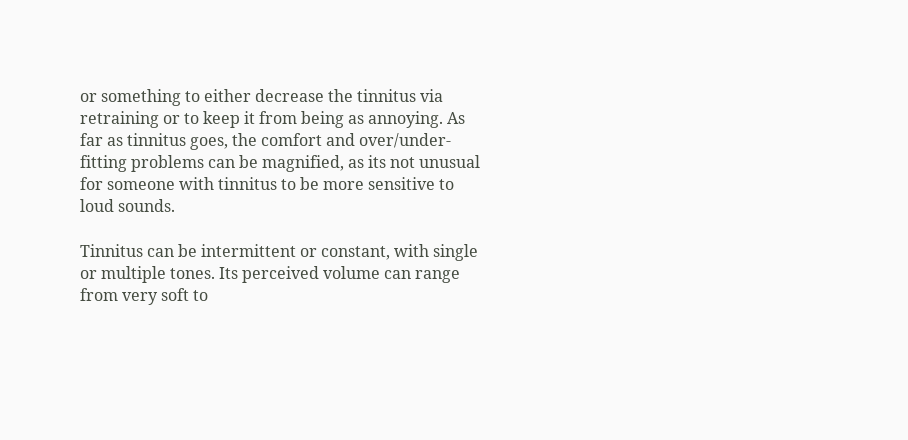or something to either decrease the tinnitus via retraining or to keep it from being as annoying. As far as tinnitus goes, the comfort and over/under-fitting problems can be magnified, as its not unusual for someone with tinnitus to be more sensitive to loud sounds.

Tinnitus can be intermittent or constant, with single or multiple tones. Its perceived volume can range from very soft to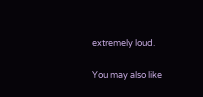extremely loud.

You may also like